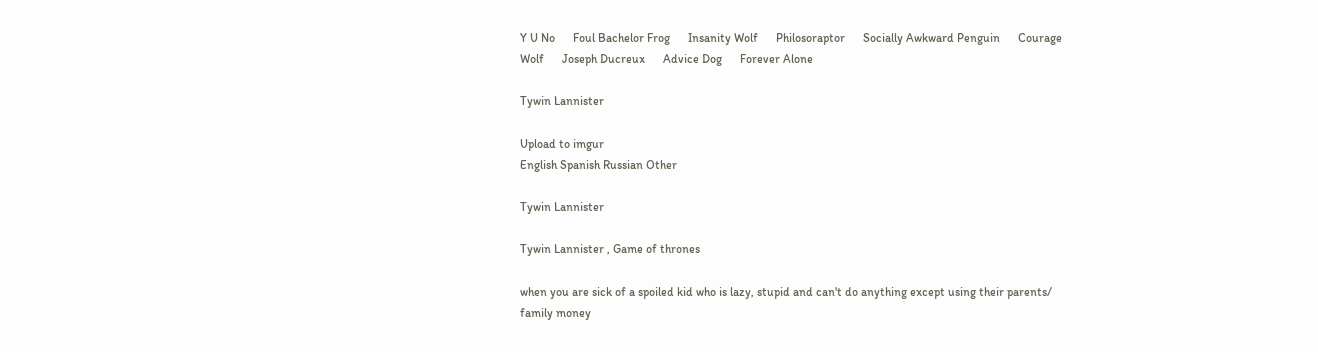Y U No      Foul Bachelor Frog      Insanity Wolf      Philosoraptor      Socially Awkward Penguin      Courage Wolf      Joseph Ducreux      Advice Dog      Forever Alone

Tywin Lannister

Upload to imgur
English Spanish Russian Other

Tywin Lannister

Tywin Lannister , Game of thrones

when you are sick of a spoiled kid who is lazy, stupid and can't do anything except using their parents/ family money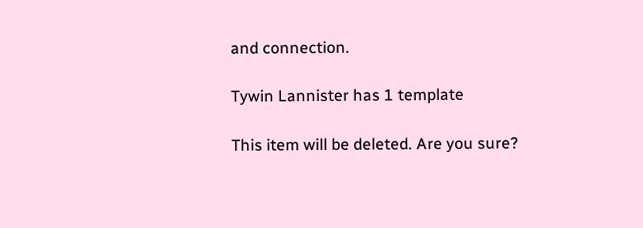and connection.

Tywin Lannister has 1 template

This item will be deleted. Are you sure?